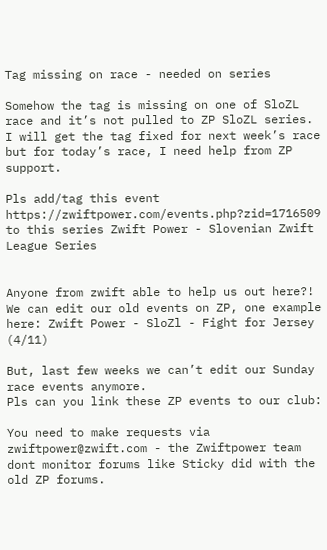Tag missing on race - needed on series

Somehow the tag is missing on one of SloZL race and it’s not pulled to ZP SloZL series. I will get the tag fixed for next week’s race but for today’s race, I need help from ZP support.

Pls add/tag this event https://zwiftpower.com/events.php?zid=1716509 to this series Zwift Power - Slovenian Zwift League Series


Anyone from zwift able to help us out here?!
We can edit our old events on ZP, one example here: Zwift Power - SloZl - Fight for Jersey (4/11)

But, last few weeks we can’t edit our Sunday race events anymore.
Pls can you link these ZP events to our club:

You need to make requests via zwiftpower@zwift.com - the Zwiftpower team dont monitor forums like Sticky did with the old ZP forums.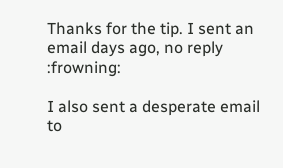Thanks for the tip. I sent an email days ago, no reply :frowning:

I also sent a desperate email to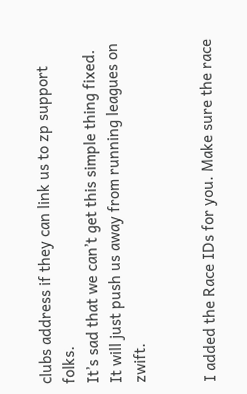clubs address if they can link us to zp support folks.
It’s sad that we can’t get this simple thing fixed. It will just push us away from running leagues on zwift.


I added the Race IDs for you. Make sure the race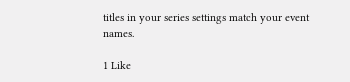titles in your series settings match your event names.

1 Like